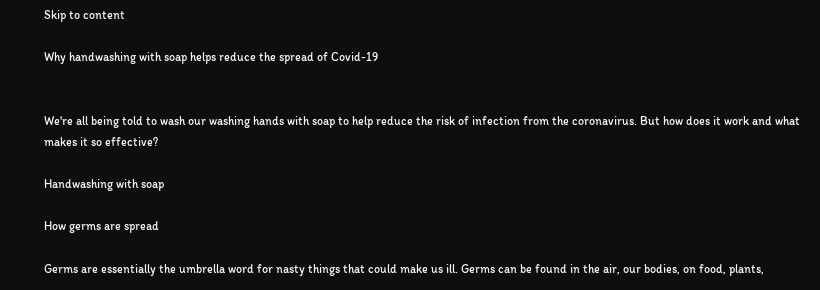Skip to content

Why handwashing with soap helps reduce the spread of Covid-19


We're all being told to wash our washing hands with soap to help reduce the risk of infection from the coronavirus. But how does it work and what makes it so effective?

Handwashing with soap

How germs are spread

Germs are essentially the umbrella word for nasty things that could make us ill. Germs can be found in the air, our bodies, on food, plants,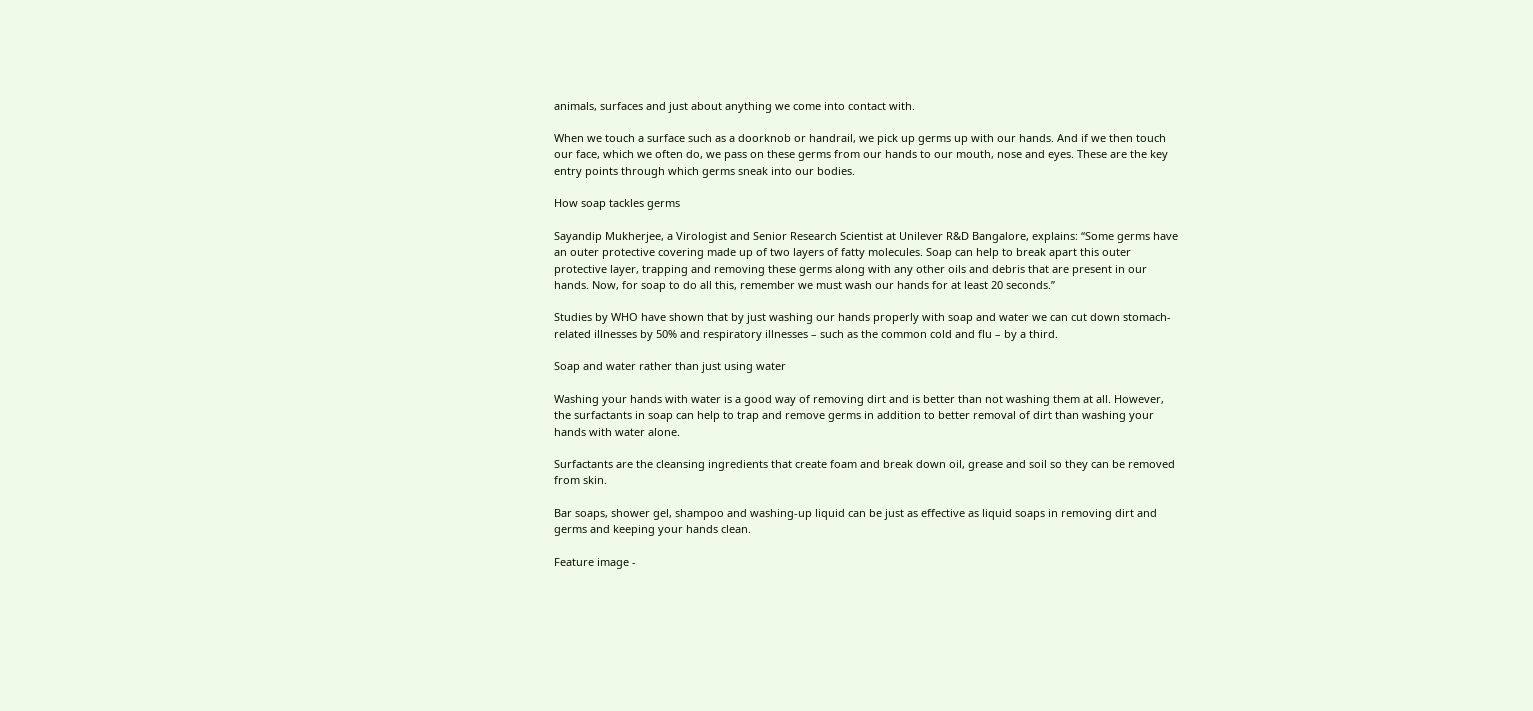animals, surfaces and just about anything we come into contact with.

When we touch a surface such as a doorknob or handrail, we pick up germs up with our hands. And if we then touch our face, which we often do, we pass on these germs from our hands to our mouth, nose and eyes. These are the key entry points through which germs sneak into our bodies.

How soap tackles germs

Sayandip Mukherjee, a Virologist and Senior Research Scientist at Unilever R&D Bangalore, explains: “Some germs have an outer protective covering made up of two layers of fatty molecules. Soap can help to break apart this outer protective layer, trapping and removing these germs along with any other oils and debris that are present in our hands. Now, for soap to do all this, remember we must wash our hands for at least 20 seconds.”

Studies by WHO have shown that by just washing our hands properly with soap and water we can cut down stomach-related illnesses by 50% and respiratory illnesses – such as the common cold and flu – by a third.

Soap and water rather than just using water

Washing your hands with water is a good way of removing dirt and is better than not washing them at all. However, the surfactants in soap can help to trap and remove germs in addition to better removal of dirt than washing your hands with water alone.

Surfactants are the cleansing ingredients that create foam and break down oil, grease and soil so they can be removed from skin.

Bar soaps, shower gel, shampoo and washing-up liquid can be just as effective as liquid soaps in removing dirt and germs and keeping your hands clean.

Feature image -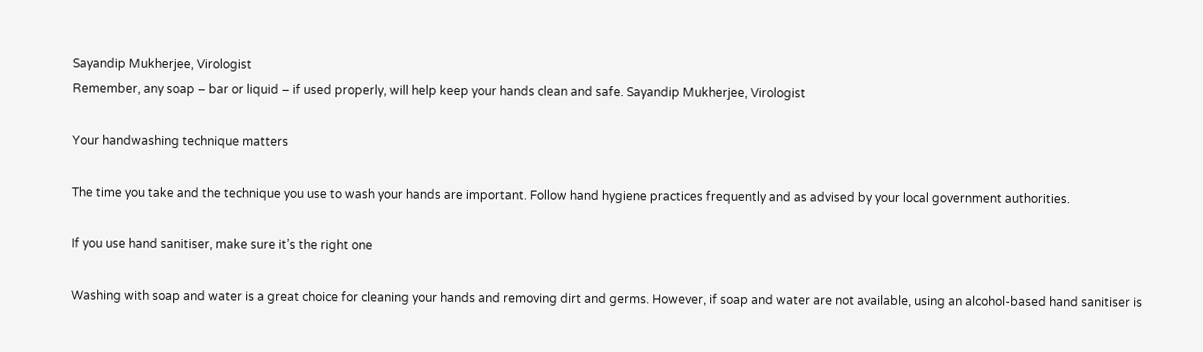Sayandip Mukherjee, Virologist
Remember, any soap – bar or liquid – if used properly, will help keep your hands clean and safe. Sayandip Mukherjee, Virologist

Your handwashing technique matters

The time you take and the technique you use to wash your hands are important. Follow hand hygiene practices frequently and as advised by your local government authorities.

If you use hand sanitiser, make sure it’s the right one

Washing with soap and water is a great choice for cleaning your hands and removing dirt and germs. However, if soap and water are not available, using an alcohol-based hand sanitiser is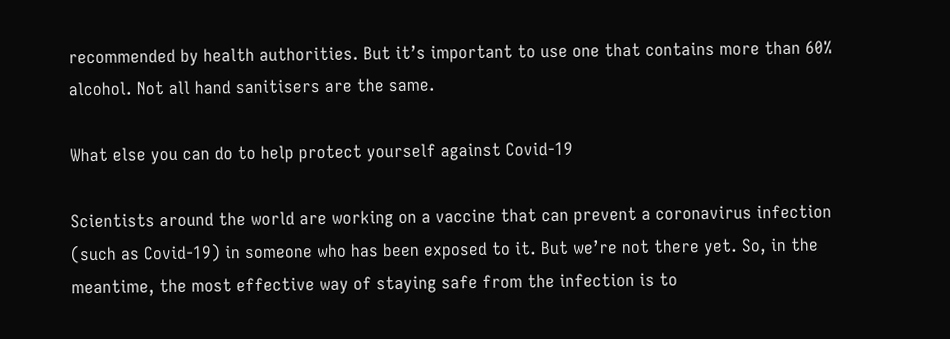recommended by health authorities. But it’s important to use one that contains more than 60% alcohol. Not all hand sanitisers are the same.

What else you can do to help protect yourself against Covid-19

Scientists around the world are working on a vaccine that can prevent a coronavirus infection (such as Covid-19) in someone who has been exposed to it. But we’re not there yet. So, in the meantime, the most effective way of staying safe from the infection is to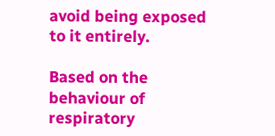avoid being exposed to it entirely.

Based on the behaviour of respiratory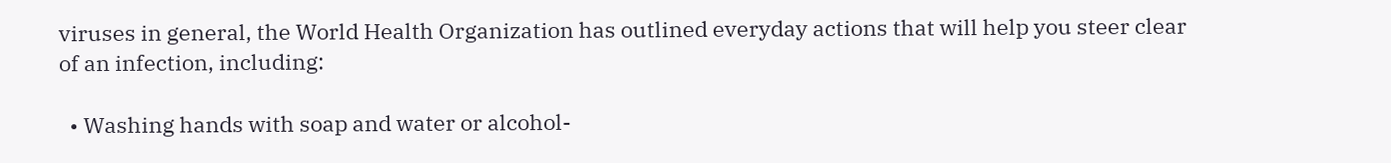viruses in general, the World Health Organization has outlined everyday actions that will help you steer clear of an infection, including:

  • Washing hands with soap and water or alcohol-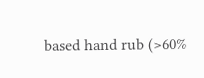based hand rub (>60%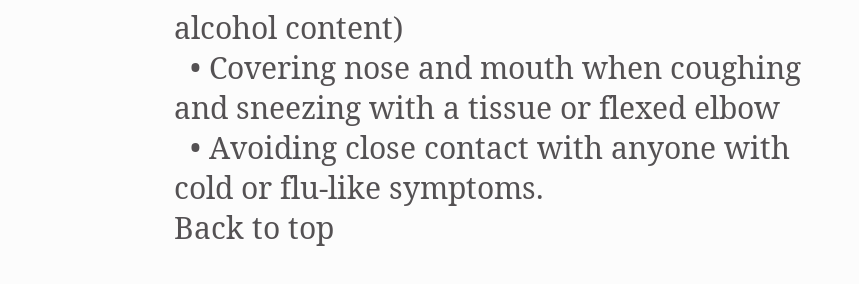alcohol content)
  • Covering nose and mouth when coughing and sneezing with a tissue or flexed elbow
  • Avoiding close contact with anyone with cold or flu-like symptoms.
Back to top